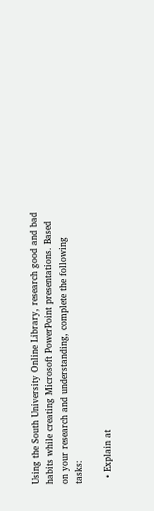Using the South University Online Library, research good and bad habits while creating Microsoft PowerPoint presentations. Based on your research and understanding, complete the following tasks:

  • Explain at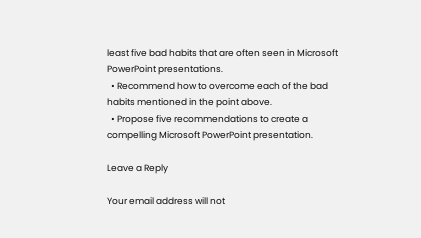least five bad habits that are often seen in Microsoft PowerPoint presentations.
  • Recommend how to overcome each of the bad habits mentioned in the point above.
  • Propose five recommendations to create a compelling Microsoft PowerPoint presentation.

Leave a Reply

Your email address will not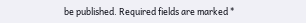be published. Required fields are marked *